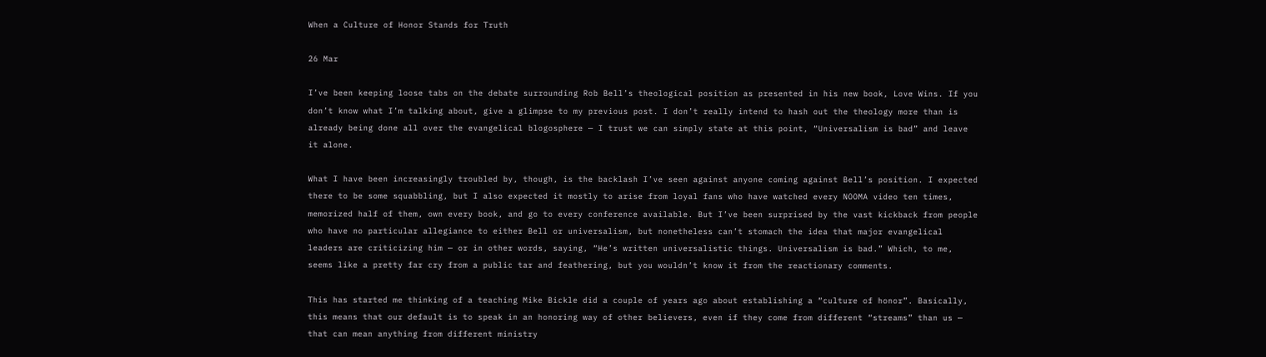When a Culture of Honor Stands for Truth

26 Mar

I’ve been keeping loose tabs on the debate surrounding Rob Bell’s theological position as presented in his new book, Love Wins. If you don’t know what I’m talking about, give a glimpse to my previous post. I don’t really intend to hash out the theology more than is already being done all over the evangelical blogosphere — I trust we can simply state at this point, “Universalism is bad” and leave it alone.

What I have been increasingly troubled by, though, is the backlash I’ve seen against anyone coming against Bell’s position. I expected there to be some squabbling, but I also expected it mostly to arise from loyal fans who have watched every NOOMA video ten times, memorized half of them, own every book, and go to every conference available. But I’ve been surprised by the vast kickback from people who have no particular allegiance to either Bell or universalism, but nonetheless can’t stomach the idea that major evangelical leaders are criticizing him — or in other words, saying, “He’s written universalistic things. Universalism is bad.” Which, to me, seems like a pretty far cry from a public tar and feathering, but you wouldn’t know it from the reactionary comments.

This has started me thinking of a teaching Mike Bickle did a couple of years ago about establishing a “culture of honor”. Basically, this means that our default is to speak in an honoring way of other believers, even if they come from different “streams” than us — that can mean anything from different ministry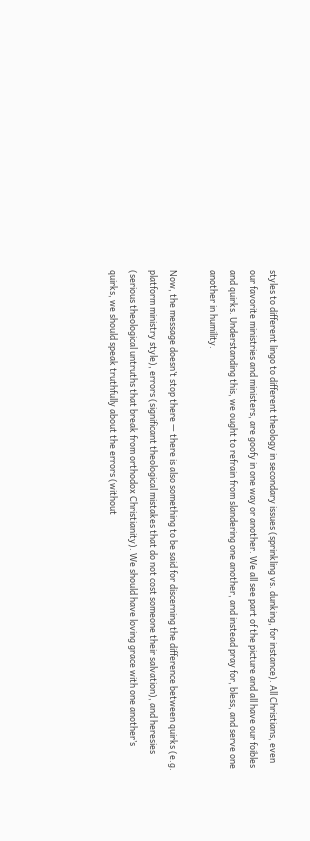styles to different lingo to different theology in secondary issues (sprinkling vs. dunking, for instance). All Christians, even our favorite ministries and ministers, are goofy in one way or another. We all see part of the picture and all have our foibles and quirks. Understanding this, we ought to refrain from slandering one another, and instead pray for, bless, and serve one another in humility.

Now, the message doesn’t stop there — there is also something to be said for discerning the difference between quirks (e.g. platform ministry style), errors (significant theological mistakes that do not cost someone their salvation), and heresies (serious theological untruths that break from orthodox Christianity). We should have loving grace with one another’s quirks, we should speak truthfully about the errors (without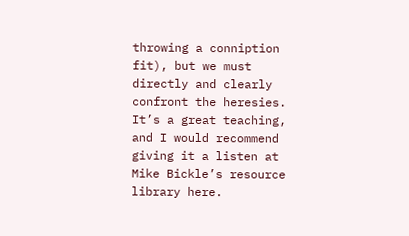throwing a conniption fit), but we must directly and clearly confront the heresies. It’s a great teaching, and I would recommend giving it a listen at Mike Bickle’s resource library here.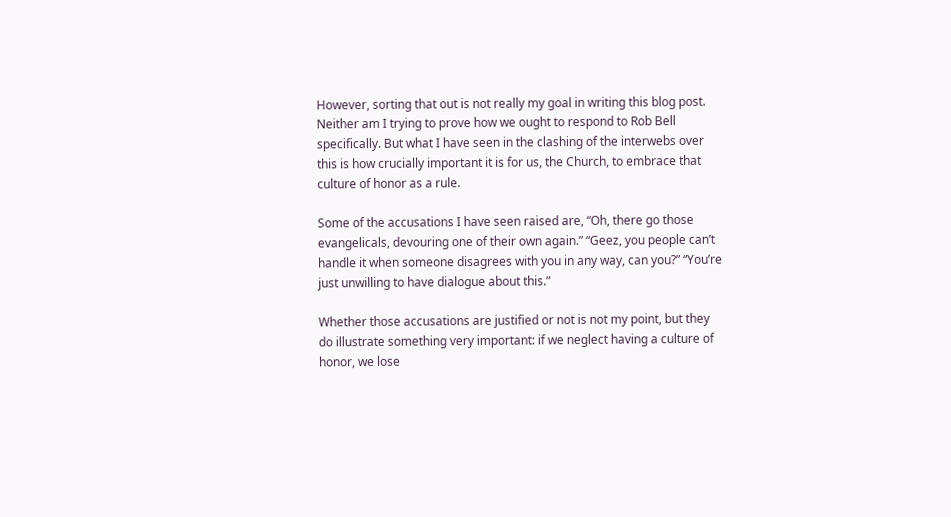However, sorting that out is not really my goal in writing this blog post. Neither am I trying to prove how we ought to respond to Rob Bell specifically. But what I have seen in the clashing of the interwebs over this is how crucially important it is for us, the Church, to embrace that culture of honor as a rule.

Some of the accusations I have seen raised are, “Oh, there go those evangelicals, devouring one of their own again.” “Geez, you people can’t handle it when someone disagrees with you in any way, can you?” “You’re just unwilling to have dialogue about this.”

Whether those accusations are justified or not is not my point, but they do illustrate something very important: if we neglect having a culture of honor, we lose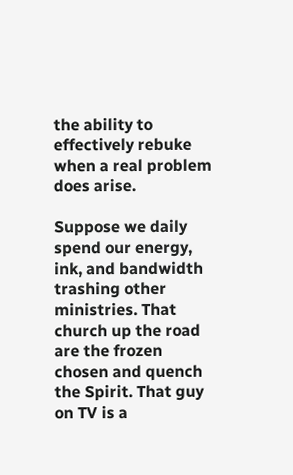the ability to effectively rebuke when a real problem does arise.

Suppose we daily spend our energy, ink, and bandwidth trashing other ministries. That church up the road are the frozen chosen and quench the Spirit. That guy on TV is a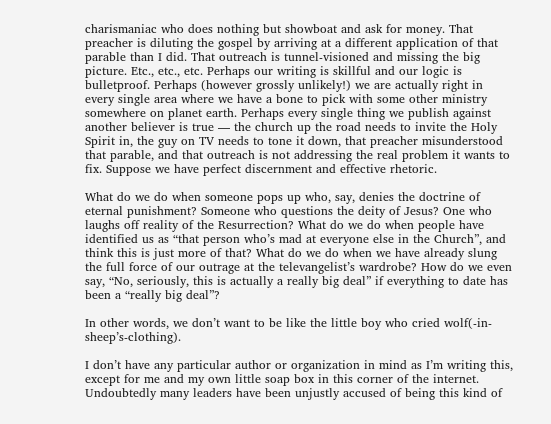charismaniac who does nothing but showboat and ask for money. That preacher is diluting the gospel by arriving at a different application of that parable than I did. That outreach is tunnel-visioned and missing the big picture. Etc., etc., etc. Perhaps our writing is skillful and our logic is bulletproof. Perhaps (however grossly unlikely!) we are actually right in every single area where we have a bone to pick with some other ministry somewhere on planet earth. Perhaps every single thing we publish against another believer is true — the church up the road needs to invite the Holy Spirit in, the guy on TV needs to tone it down, that preacher misunderstood that parable, and that outreach is not addressing the real problem it wants to fix. Suppose we have perfect discernment and effective rhetoric.

What do we do when someone pops up who, say, denies the doctrine of eternal punishment? Someone who questions the deity of Jesus? One who laughs off reality of the Resurrection? What do we do when people have identified us as “that person who’s mad at everyone else in the Church”, and think this is just more of that? What do we do when we have already slung the full force of our outrage at the televangelist’s wardrobe? How do we even say, “No, seriously, this is actually a really big deal” if everything to date has been a “really big deal”?

In other words, we don’t want to be like the little boy who cried wolf(-in-sheep’s-clothing).

I don’t have any particular author or organization in mind as I’m writing this, except for me and my own little soap box in this corner of the internet. Undoubtedly many leaders have been unjustly accused of being this kind of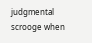judgmental scrooge when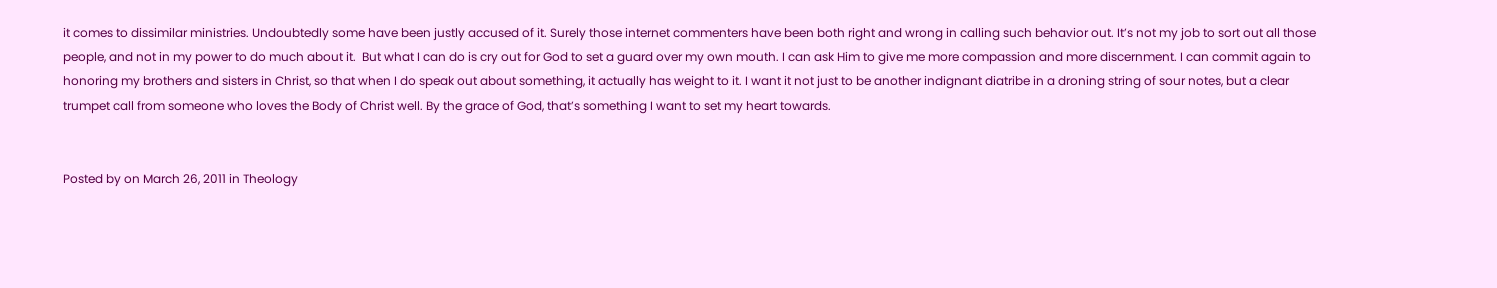it comes to dissimilar ministries. Undoubtedly some have been justly accused of it. Surely those internet commenters have been both right and wrong in calling such behavior out. It’s not my job to sort out all those people, and not in my power to do much about it.  But what I can do is cry out for God to set a guard over my own mouth. I can ask Him to give me more compassion and more discernment. I can commit again to honoring my brothers and sisters in Christ, so that when I do speak out about something, it actually has weight to it. I want it not just to be another indignant diatribe in a droning string of sour notes, but a clear trumpet call from someone who loves the Body of Christ well. By the grace of God, that’s something I want to set my heart towards.


Posted by on March 26, 2011 in Theology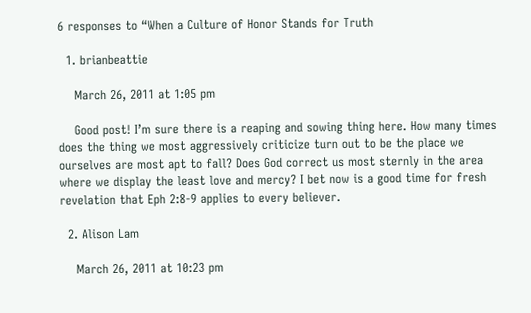6 responses to “When a Culture of Honor Stands for Truth

  1. brianbeattie

    March 26, 2011 at 1:05 pm

    Good post! I’m sure there is a reaping and sowing thing here. How many times does the thing we most aggressively criticize turn out to be the place we ourselves are most apt to fall? Does God correct us most sternly in the area where we display the least love and mercy? I bet now is a good time for fresh revelation that Eph 2:8-9 applies to every believer.

  2. Alison Lam

    March 26, 2011 at 10:23 pm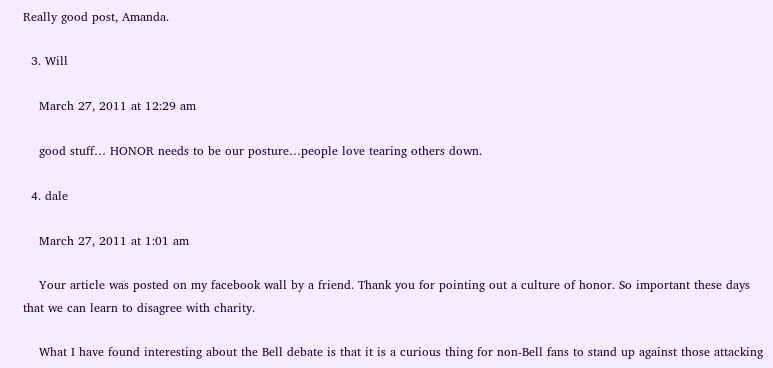Really good post, Amanda.

  3. Will

    March 27, 2011 at 12:29 am

    good stuff… HONOR needs to be our posture…people love tearing others down.

  4. dale

    March 27, 2011 at 1:01 am

    Your article was posted on my facebook wall by a friend. Thank you for pointing out a culture of honor. So important these days that we can learn to disagree with charity.

    What I have found interesting about the Bell debate is that it is a curious thing for non-Bell fans to stand up against those attacking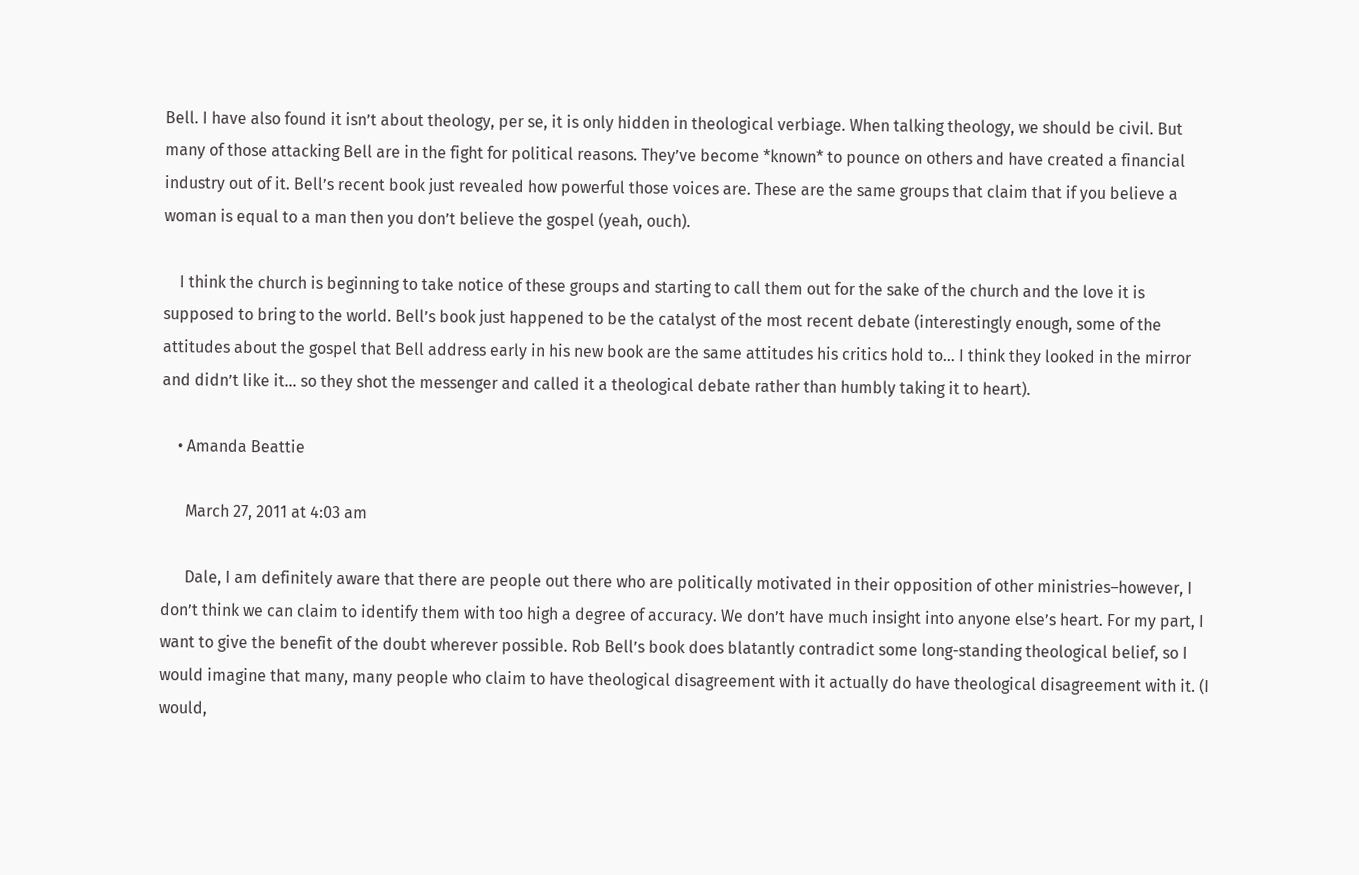Bell. I have also found it isn’t about theology, per se, it is only hidden in theological verbiage. When talking theology, we should be civil. But many of those attacking Bell are in the fight for political reasons. They’ve become *known* to pounce on others and have created a financial industry out of it. Bell’s recent book just revealed how powerful those voices are. These are the same groups that claim that if you believe a woman is equal to a man then you don’t believe the gospel (yeah, ouch).

    I think the church is beginning to take notice of these groups and starting to call them out for the sake of the church and the love it is supposed to bring to the world. Bell’s book just happened to be the catalyst of the most recent debate (interestingly enough, some of the attitudes about the gospel that Bell address early in his new book are the same attitudes his critics hold to… I think they looked in the mirror and didn’t like it… so they shot the messenger and called it a theological debate rather than humbly taking it to heart).

    • Amanda Beattie

      March 27, 2011 at 4:03 am

      Dale, I am definitely aware that there are people out there who are politically motivated in their opposition of other ministries–however, I don’t think we can claim to identify them with too high a degree of accuracy. We don’t have much insight into anyone else’s heart. For my part, I want to give the benefit of the doubt wherever possible. Rob Bell’s book does blatantly contradict some long-standing theological belief, so I would imagine that many, many people who claim to have theological disagreement with it actually do have theological disagreement with it. (I would,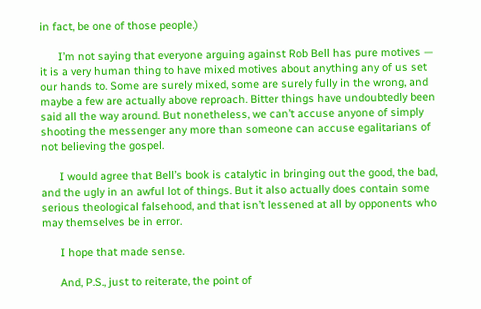in fact, be one of those people.)

      I’m not saying that everyone arguing against Rob Bell has pure motives — it is a very human thing to have mixed motives about anything any of us set our hands to. Some are surely mixed, some are surely fully in the wrong, and maybe a few are actually above reproach. Bitter things have undoubtedly been said all the way around. But nonetheless, we can’t accuse anyone of simply shooting the messenger any more than someone can accuse egalitarians of not believing the gospel.

      I would agree that Bell’s book is catalytic in bringing out the good, the bad, and the ugly in an awful lot of things. But it also actually does contain some serious theological falsehood, and that isn’t lessened at all by opponents who may themselves be in error.

      I hope that made sense.

      And, P.S., just to reiterate, the point of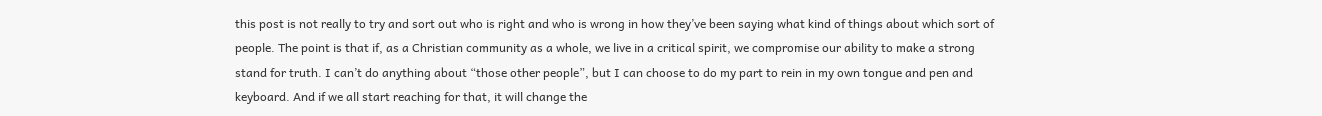this post is not really to try and sort out who is right and who is wrong in how they’ve been saying what kind of things about which sort of people. The point is that if, as a Christian community as a whole, we live in a critical spirit, we compromise our ability to make a strong stand for truth. I can’t do anything about “those other people”, but I can choose to do my part to rein in my own tongue and pen and keyboard. And if we all start reaching for that, it will change the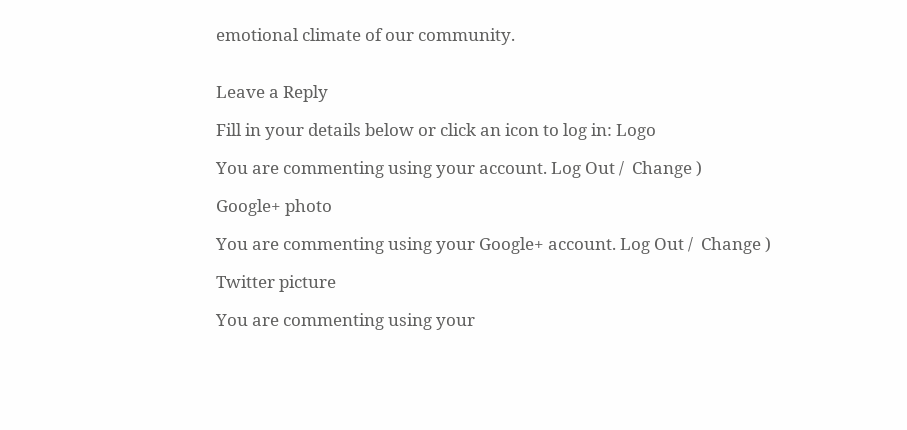emotional climate of our community.


Leave a Reply

Fill in your details below or click an icon to log in: Logo

You are commenting using your account. Log Out /  Change )

Google+ photo

You are commenting using your Google+ account. Log Out /  Change )

Twitter picture

You are commenting using your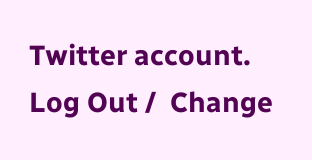Twitter account. Log Out /  Change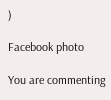)

Facebook photo

You are commenting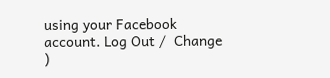using your Facebook account. Log Out /  Change )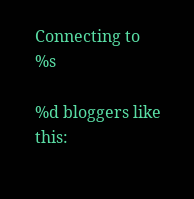Connecting to %s

%d bloggers like this: